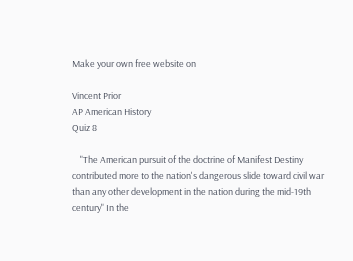Make your own free website on

Vincent Prior
AP American History
Quiz 8

    "The American pursuit of the doctrine of Manifest Destiny contributed more to the nation's dangerous slide toward civil war than any other development in the nation during the mid-19th century" In the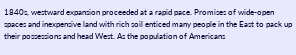1840s, westward expansion proceeded at a rapid pace. Promises of wide-open spaces and inexpensive land with rich soil enticed many people in the East to pack up their possessions and head West. As the population of Americans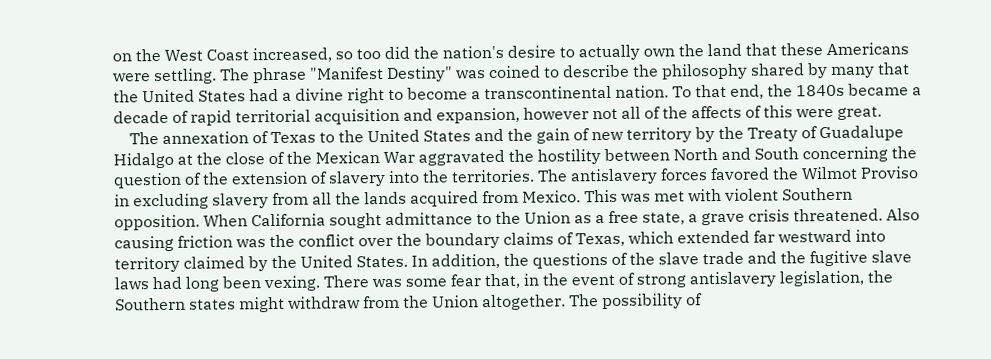on the West Coast increased, so too did the nation's desire to actually own the land that these Americans were settling. The phrase "Manifest Destiny" was coined to describe the philosophy shared by many that the United States had a divine right to become a transcontinental nation. To that end, the 1840s became a decade of rapid territorial acquisition and expansion, however not all of the affects of this were great.
    The annexation of Texas to the United States and the gain of new territory by the Treaty of Guadalupe Hidalgo at the close of the Mexican War aggravated the hostility between North and South concerning the question of the extension of slavery into the territories. The antislavery forces favored the Wilmot Proviso in excluding slavery from all the lands acquired from Mexico. This was met with violent Southern opposition. When California sought admittance to the Union as a free state, a grave crisis threatened. Also causing friction was the conflict over the boundary claims of Texas, which extended far westward into territory claimed by the United States. In addition, the questions of the slave trade and the fugitive slave laws had long been vexing. There was some fear that, in the event of strong antislavery legislation, the Southern states might withdraw from the Union altogether. The possibility of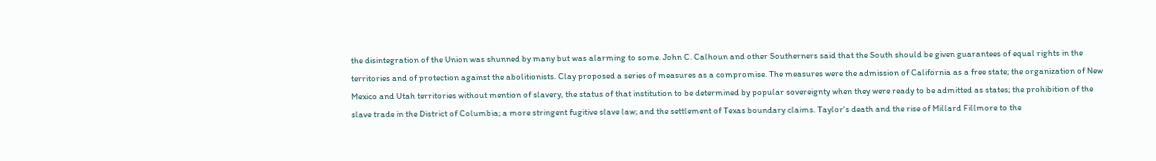the disintegration of the Union was shunned by many but was alarming to some. John C. Calhoun and other Southerners said that the South should be given guarantees of equal rights in the territories and of protection against the abolitionists. Clay proposed a series of measures as a compromise. The measures were the admission of California as a free state; the organization of New Mexico and Utah territories without mention of slavery, the status of that institution to be determined by popular sovereignty when they were ready to be admitted as states; the prohibition of the slave trade in the District of Columbia; a more stringent fugitive slave law; and the settlement of Texas boundary claims. Taylor's death and the rise of Millard Fillmore to the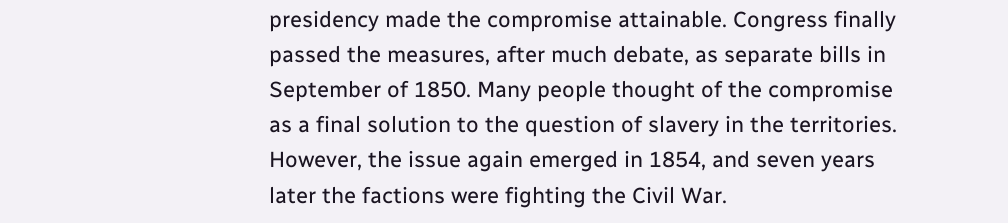presidency made the compromise attainable. Congress finally passed the measures, after much debate, as separate bills in September of 1850. Many people thought of the compromise as a final solution to the question of slavery in the territories. However, the issue again emerged in 1854, and seven years later the factions were fighting the Civil War.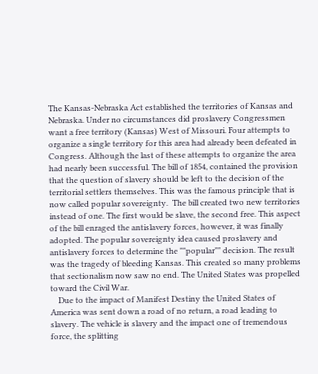The Kansas-Nebraska Act established the territories of Kansas and Nebraska. Under no circumstances did proslavery Congressmen want a free territory (Kansas) West of Missouri. Four attempts to organize a single territory for this area had already been defeated in Congress. Although the last of these attempts to organize the area had nearly been successful. The bill of 1854, contained the provision that the question of slavery should be left to the decision of the territorial settlers themselves. This was the famous principle that is now called popular sovereignty.  The bill created two new territories instead of one. The first would be slave, the second free. This aspect of the bill enraged the antislavery forces, however, it was finally adopted. The popular sovereignty idea caused proslavery and antislavery forces to determine the ""popular"" decision. The result was the tragedy of bleeding Kansas. This created so many problems that sectionalism now saw no end. The United States was propelled toward the Civil War.
    Due to the impact of Manifest Destiny the United States of America was sent down a road of no return, a road leading to slavery. The vehicle is slavery and the impact one of tremendous force, the splitting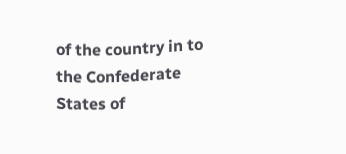of the country in to the Confederate States of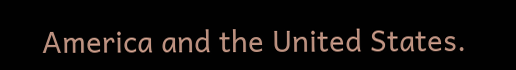America and the United States.